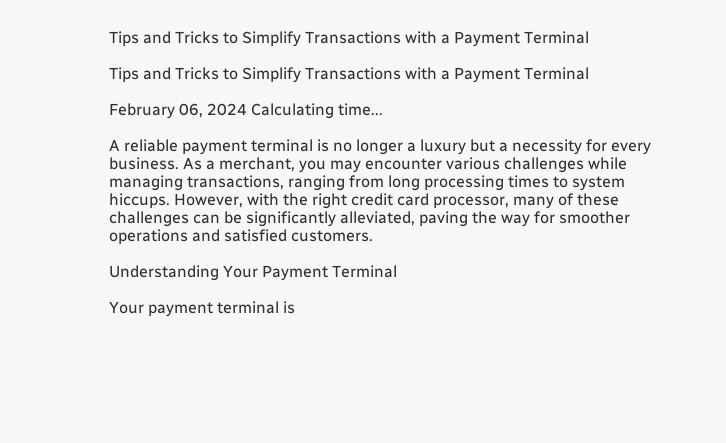Tips and Tricks to Simplify Transactions with a Payment Terminal

Tips and Tricks to Simplify Transactions with a Payment Terminal

February 06, 2024 Calculating time...

A reliable payment terminal is no longer a luxury but a necessity for every business. As a merchant, you may encounter various challenges while managing transactions, ranging from long processing times to system hiccups. However, with the right credit card processor, many of these challenges can be significantly alleviated, paving the way for smoother operations and satisfied customers.

Understanding Your Payment Terminal

Your payment terminal is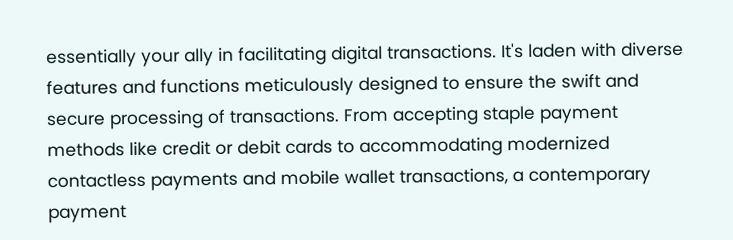essentially your ally in facilitating digital transactions. It's laden with diverse features and functions meticulously designed to ensure the swift and secure processing of transactions. From accepting staple payment methods like credit or debit cards to accommodating modernized contactless payments and mobile wallet transactions, a contemporary payment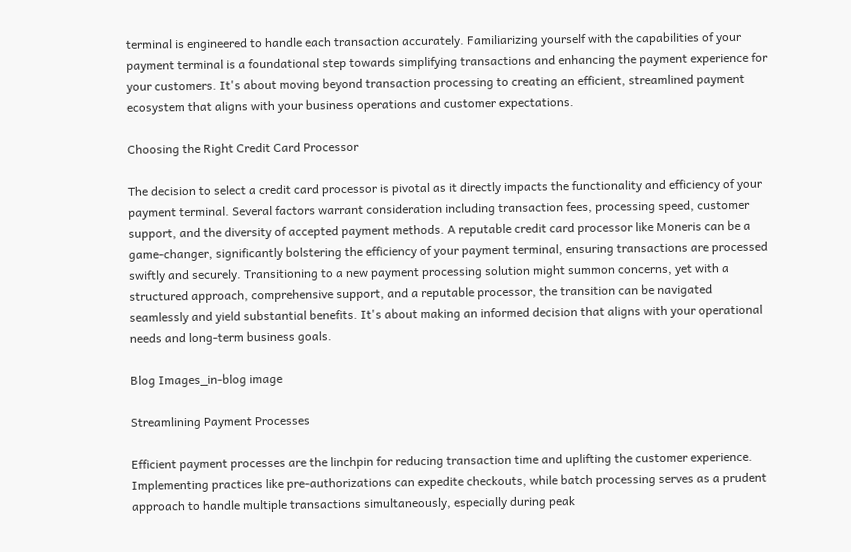terminal is engineered to handle each transaction accurately. Familiarizing yourself with the capabilities of your payment terminal is a foundational step towards simplifying transactions and enhancing the payment experience for your customers. It's about moving beyond transaction processing to creating an efficient, streamlined payment ecosystem that aligns with your business operations and customer expectations.

Choosing the Right Credit Card Processor

The decision to select a credit card processor is pivotal as it directly impacts the functionality and efficiency of your payment terminal. Several factors warrant consideration including transaction fees, processing speed, customer support, and the diversity of accepted payment methods. A reputable credit card processor like Moneris can be a game-changer, significantly bolstering the efficiency of your payment terminal, ensuring transactions are processed swiftly and securely. Transitioning to a new payment processing solution might summon concerns, yet with a structured approach, comprehensive support, and a reputable processor, the transition can be navigated seamlessly and yield substantial benefits. It's about making an informed decision that aligns with your operational needs and long-term business goals.

Blog Images_in-blog image

Streamlining Payment Processes

Efficient payment processes are the linchpin for reducing transaction time and uplifting the customer experience. Implementing practices like pre-authorizations can expedite checkouts, while batch processing serves as a prudent approach to handle multiple transactions simultaneously, especially during peak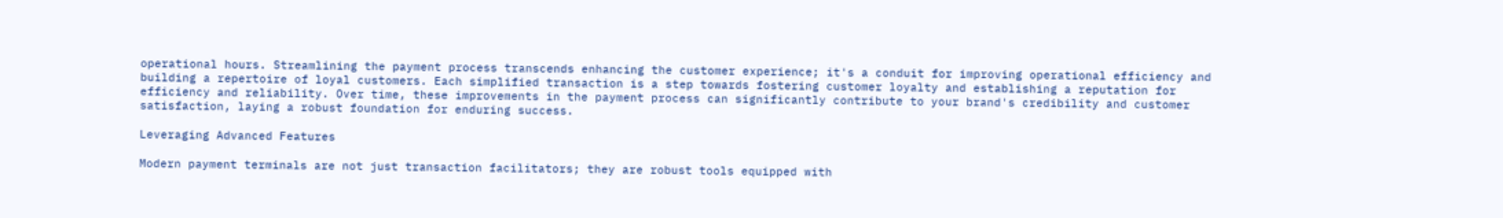operational hours. Streamlining the payment process transcends enhancing the customer experience; it's a conduit for improving operational efficiency and building a repertoire of loyal customers. Each simplified transaction is a step towards fostering customer loyalty and establishing a reputation for efficiency and reliability. Over time, these improvements in the payment process can significantly contribute to your brand's credibility and customer satisfaction, laying a robust foundation for enduring success.

Leveraging Advanced Features

Modern payment terminals are not just transaction facilitators; they are robust tools equipped with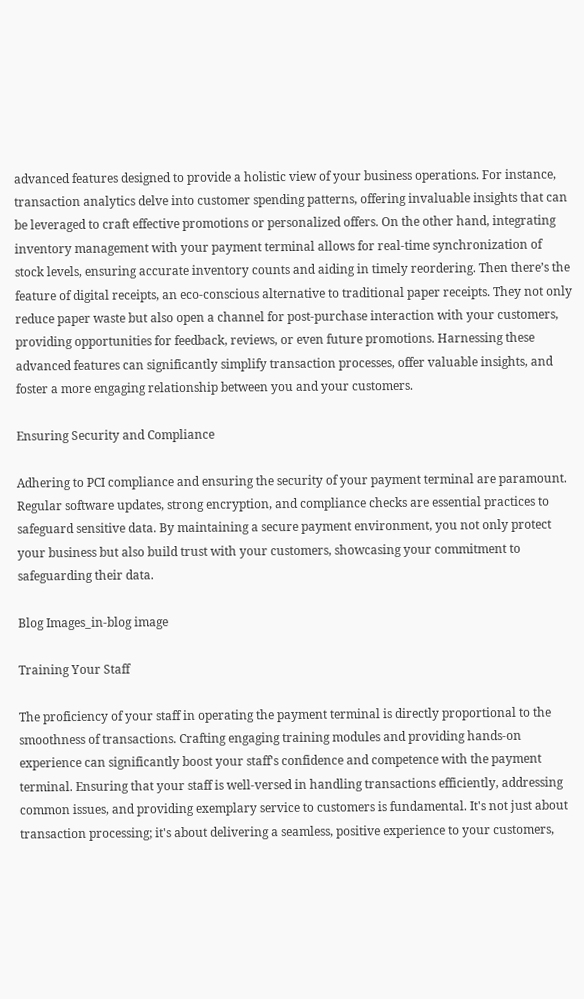advanced features designed to provide a holistic view of your business operations. For instance, transaction analytics delve into customer spending patterns, offering invaluable insights that can be leveraged to craft effective promotions or personalized offers. On the other hand, integrating inventory management with your payment terminal allows for real-time synchronization of stock levels, ensuring accurate inventory counts and aiding in timely reordering. Then there’s the feature of digital receipts, an eco-conscious alternative to traditional paper receipts. They not only reduce paper waste but also open a channel for post-purchase interaction with your customers, providing opportunities for feedback, reviews, or even future promotions. Harnessing these advanced features can significantly simplify transaction processes, offer valuable insights, and foster a more engaging relationship between you and your customers.

Ensuring Security and Compliance

Adhering to PCI compliance and ensuring the security of your payment terminal are paramount. Regular software updates, strong encryption, and compliance checks are essential practices to safeguard sensitive data. By maintaining a secure payment environment, you not only protect your business but also build trust with your customers, showcasing your commitment to safeguarding their data.

Blog Images_in-blog image

Training Your Staff

The proficiency of your staff in operating the payment terminal is directly proportional to the smoothness of transactions. Crafting engaging training modules and providing hands-on experience can significantly boost your staff's confidence and competence with the payment terminal. Ensuring that your staff is well-versed in handling transactions efficiently, addressing common issues, and providing exemplary service to customers is fundamental. It's not just about transaction processing; it's about delivering a seamless, positive experience to your customers,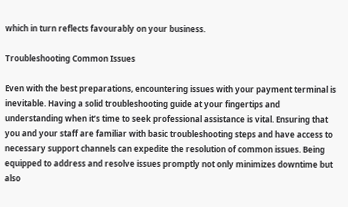which in turn reflects favourably on your business.

Troubleshooting Common Issues

Even with the best preparations, encountering issues with your payment terminal is inevitable. Having a solid troubleshooting guide at your fingertips and understanding when it’s time to seek professional assistance is vital. Ensuring that you and your staff are familiar with basic troubleshooting steps and have access to necessary support channels can expedite the resolution of common issues. Being equipped to address and resolve issues promptly not only minimizes downtime but also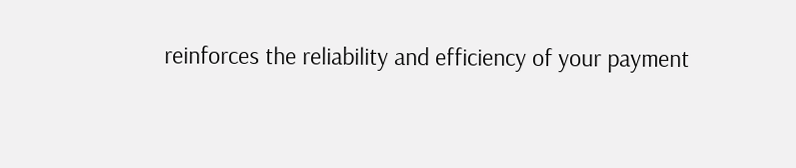reinforces the reliability and efficiency of your payment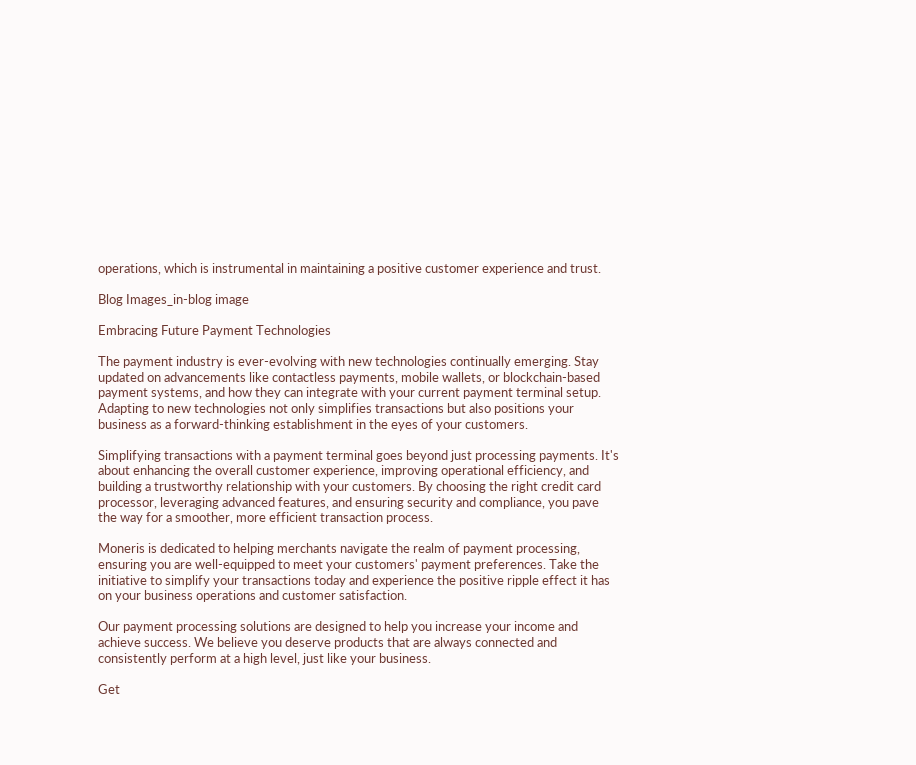operations, which is instrumental in maintaining a positive customer experience and trust.

Blog Images_in-blog image

Embracing Future Payment Technologies

The payment industry is ever-evolving with new technologies continually emerging. Stay updated on advancements like contactless payments, mobile wallets, or blockchain-based payment systems, and how they can integrate with your current payment terminal setup. Adapting to new technologies not only simplifies transactions but also positions your business as a forward-thinking establishment in the eyes of your customers.

Simplifying transactions with a payment terminal goes beyond just processing payments. It's about enhancing the overall customer experience, improving operational efficiency, and building a trustworthy relationship with your customers. By choosing the right credit card processor, leveraging advanced features, and ensuring security and compliance, you pave the way for a smoother, more efficient transaction process.

Moneris is dedicated to helping merchants navigate the realm of payment processing, ensuring you are well-equipped to meet your customers' payment preferences. Take the initiative to simplify your transactions today and experience the positive ripple effect it has on your business operations and customer satisfaction.

Our payment processing solutions are designed to help you increase your income and achieve success. We believe you deserve products that are always connected and consistently perform at a high level, just like your business.

Get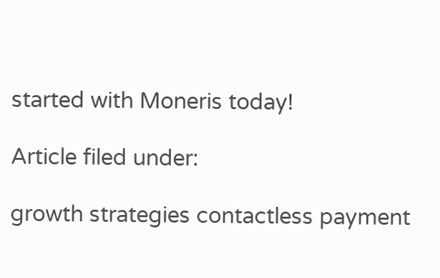started with Moneris today!

Article filed under:

growth strategies contactless payment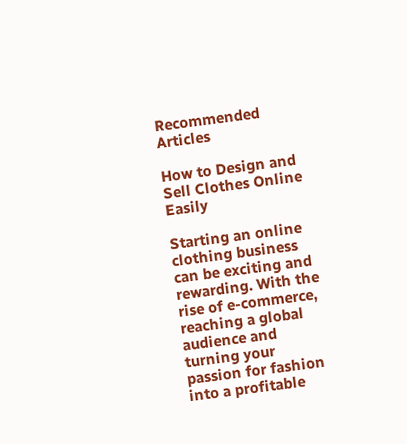Recommended Articles

How to Design and Sell Clothes Online Easily

Starting an online clothing business can be exciting and rewarding. With the rise of e-commerce, reaching a global audience and turning your passion for fashion into a profitable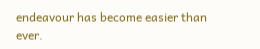endeavour has become easier than ever.